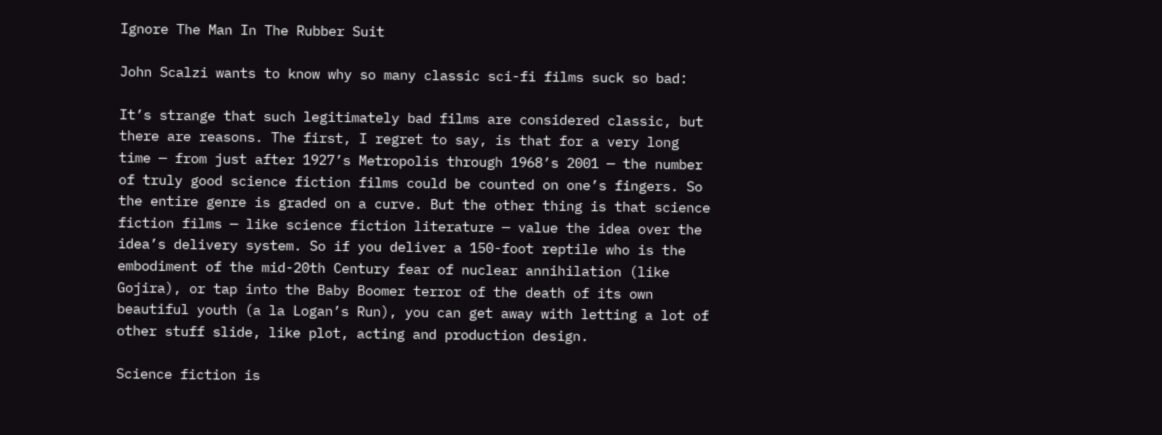Ignore The Man In The Rubber Suit

John Scalzi wants to know why so many classic sci-fi films suck so bad:

It’s strange that such legitimately bad films are considered classic, but there are reasons. The first, I regret to say, is that for a very long time — from just after 1927’s Metropolis through 1968’s 2001 — the number of truly good science fiction films could be counted on one’s fingers. So the entire genre is graded on a curve. But the other thing is that science fiction films — like science fiction literature — value the idea over the idea’s delivery system. So if you deliver a 150-foot reptile who is the embodiment of the mid-20th Century fear of nuclear annihilation (like Gojira), or tap into the Baby Boomer terror of the death of its own beautiful youth (a la Logan’s Run), you can get away with letting a lot of other stuff slide, like plot, acting and production design.

Science fiction is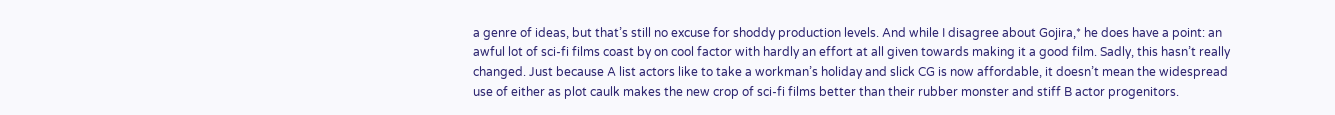a genre of ideas, but that’s still no excuse for shoddy production levels. And while I disagree about Gojira,* he does have a point: an awful lot of sci-fi films coast by on cool factor with hardly an effort at all given towards making it a good film. Sadly, this hasn’t really changed. Just because A list actors like to take a workman’s holiday and slick CG is now affordable, it doesn’t mean the widespread use of either as plot caulk makes the new crop of sci-fi films better than their rubber monster and stiff B actor progenitors.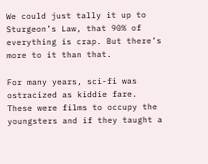We could just tally it up to Sturgeon’s Law, that 90% of everything is crap. But there’s more to it than that.

For many years, sci-fi was ostracized as kiddie fare. These were films to occupy the youngsters and if they taught a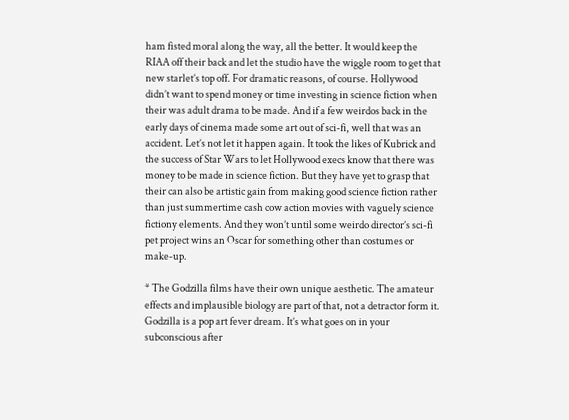ham fisted moral along the way, all the better. It would keep the RIAA off their back and let the studio have the wiggle room to get that new starlet’s top off. For dramatic reasons, of course. Hollywood didn’t want to spend money or time investing in science fiction when their was adult drama to be made. And if a few weirdos back in the early days of cinema made some art out of sci-fi, well that was an accident. Let’s not let it happen again. It took the likes of Kubrick and the success of Star Wars to let Hollywood execs know that there was money to be made in science fiction. But they have yet to grasp that their can also be artistic gain from making good science fiction rather than just summertime cash cow action movies with vaguely science fictiony elements. And they won’t until some weirdo director’s sci-fi pet project wins an Oscar for something other than costumes or make-up.

* The Godzilla films have their own unique aesthetic. The amateur effects and implausible biology are part of that, not a detractor form it. Godzilla is a pop art fever dream. It’s what goes on in your subconscious after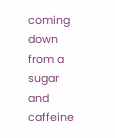coming down from a sugar and caffeine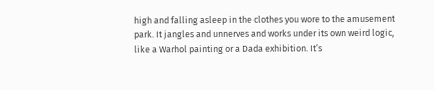high and falling asleep in the clothes you wore to the amusement park. It jangles and unnerves and works under its own weird logic, like a Warhol painting or a Dada exhibition. It’s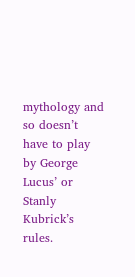mythology and so doesn’t have to play by George Lucus’ or Stanly Kubrick’s rules.